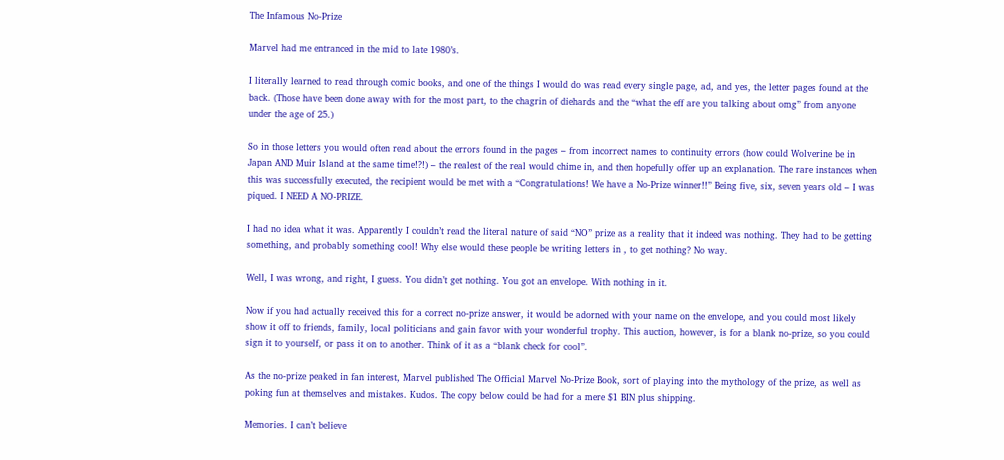The Infamous No-Prize

Marvel had me entranced in the mid to late 1980’s.

I literally learned to read through comic books, and one of the things I would do was read every single page, ad, and yes, the letter pages found at the back. (Those have been done away with for the most part, to the chagrin of diehards and the “what the eff are you talking about omg” from anyone under the age of 25.)

So in those letters you would often read about the errors found in the pages – from incorrect names to continuity errors (how could Wolverine be in Japan AND Muir Island at the same time!?!) – the realest of the real would chime in, and then hopefully offer up an explanation. The rare instances when this was successfully executed, the recipient would be met with a “Congratulations! We have a No-Prize winner!!” Being five, six, seven years old – I was piqued. I NEED A NO-PRIZE.

I had no idea what it was. Apparently I couldn’t read the literal nature of said “NO” prize as a reality that it indeed was nothing. They had to be getting something, and probably something cool! Why else would these people be writing letters in , to get nothing? No way.

Well, I was wrong, and right, I guess. You didn’t get nothing. You got an envelope. With nothing in it.

Now if you had actually received this for a correct no-prize answer, it would be adorned with your name on the envelope, and you could most likely show it off to friends, family, local politicians and gain favor with your wonderful trophy. This auction, however, is for a blank no-prize, so you could sign it to yourself, or pass it on to another. Think of it as a “blank check for cool”.

As the no-prize peaked in fan interest, Marvel published The Official Marvel No-Prize Book, sort of playing into the mythology of the prize, as well as poking fun at themselves and mistakes. Kudos. The copy below could be had for a mere $1 BIN plus shipping.

Memories. I can’t believe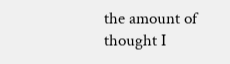the amount of thought I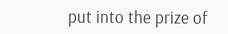put into the prize of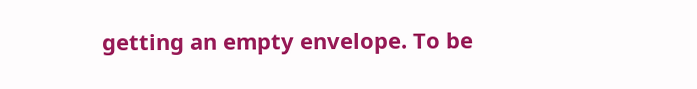getting an empty envelope. To be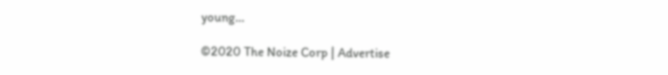young…

©2020 The Noize Corp | Advertise